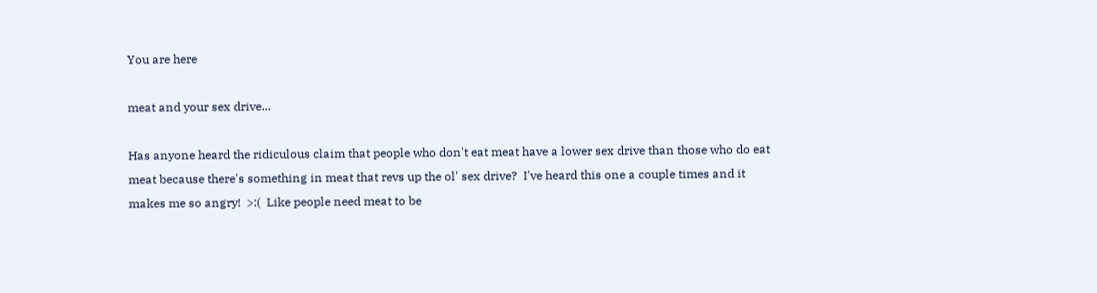You are here

meat and your sex drive...

Has anyone heard the ridiculous claim that people who don't eat meat have a lower sex drive than those who do eat meat because there's something in meat that revs up the ol' sex drive?  I've heard this one a couple times and it makes me so angry!  >:(  Like people need meat to be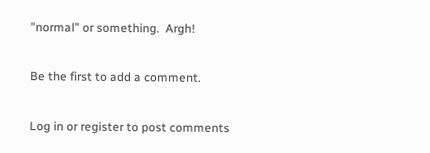"normal" or something.  Argh!

Be the first to add a comment.

Log in or register to post comments